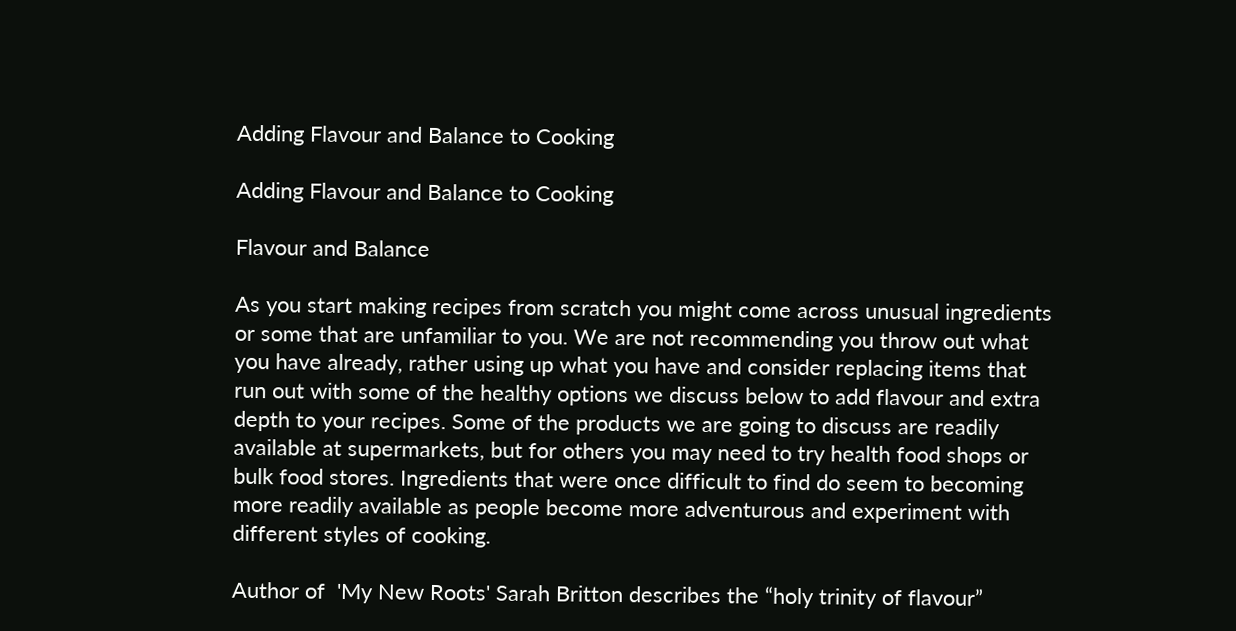Adding Flavour and Balance to Cooking

Adding Flavour and Balance to Cooking

Flavour and Balance

As you start making recipes from scratch you might come across unusual ingredients or some that are unfamiliar to you. We are not recommending you throw out what you have already, rather using up what you have and consider replacing items that run out with some of the healthy options we discuss below to add flavour and extra depth to your recipes. Some of the products we are going to discuss are readily available at supermarkets, but for others you may need to try health food shops or bulk food stores. Ingredients that were once difficult to find do seem to becoming more readily available as people become more adventurous and experiment with different styles of cooking.

Author of  'My New Roots' Sarah Britton describes the “holy trinity of flavour”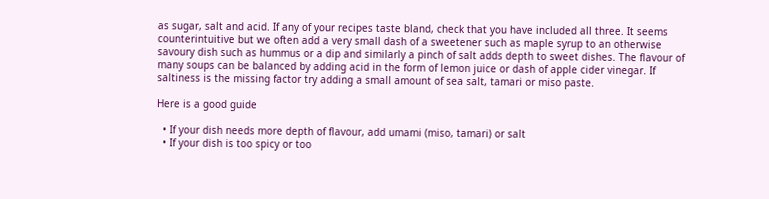as sugar, salt and acid. If any of your recipes taste bland, check that you have included all three. It seems counterintuitive but we often add a very small dash of a sweetener such as maple syrup to an otherwise savoury dish such as hummus or a dip and similarly a pinch of salt adds depth to sweet dishes. The flavour of many soups can be balanced by adding acid in the form of lemon juice or dash of apple cider vinegar. If saltiness is the missing factor try adding a small amount of sea salt, tamari or miso paste.

Here is a good guide

  • If your dish needs more depth of flavour, add umami (miso, tamari) or salt
  • If your dish is too spicy or too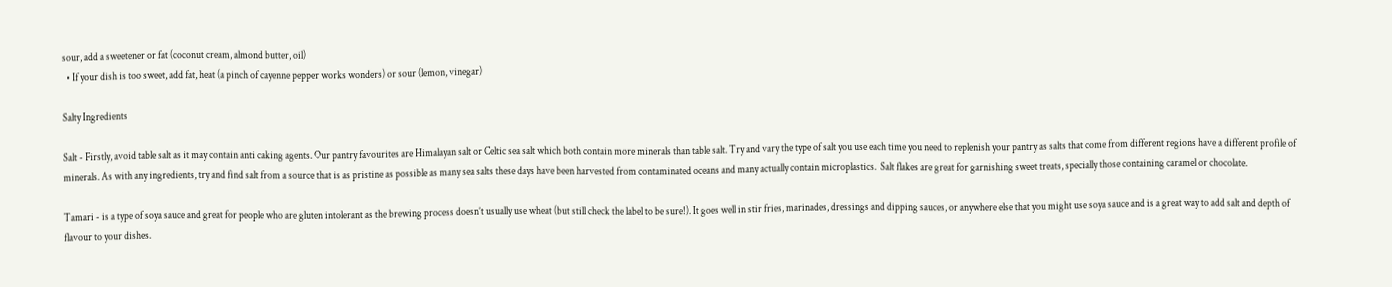sour, add a sweetener or fat (coconut cream, almond butter, oil)
  • If your dish is too sweet, add fat, heat (a pinch of cayenne pepper works wonders) or sour (lemon, vinegar)

Salty Ingredients

Salt - Firstly, avoid table salt as it may contain anti caking agents. Our pantry favourites are Himalayan salt or Celtic sea salt which both contain more minerals than table salt. Try and vary the type of salt you use each time you need to replenish your pantry as salts that come from different regions have a different profile of minerals. As with any ingredients, try and find salt from a source that is as pristine as possible as many sea salts these days have been harvested from contaminated oceans and many actually contain microplastics.  Salt flakes are great for garnishing sweet treats, specially those containing caramel or chocolate.

Tamari - is a type of soya sauce and great for people who are gluten intolerant as the brewing process doesn’t usually use wheat (but still check the label to be sure!). It goes well in stir fries, marinades, dressings and dipping sauces, or anywhere else that you might use soya sauce and is a great way to add salt and depth of flavour to your dishes.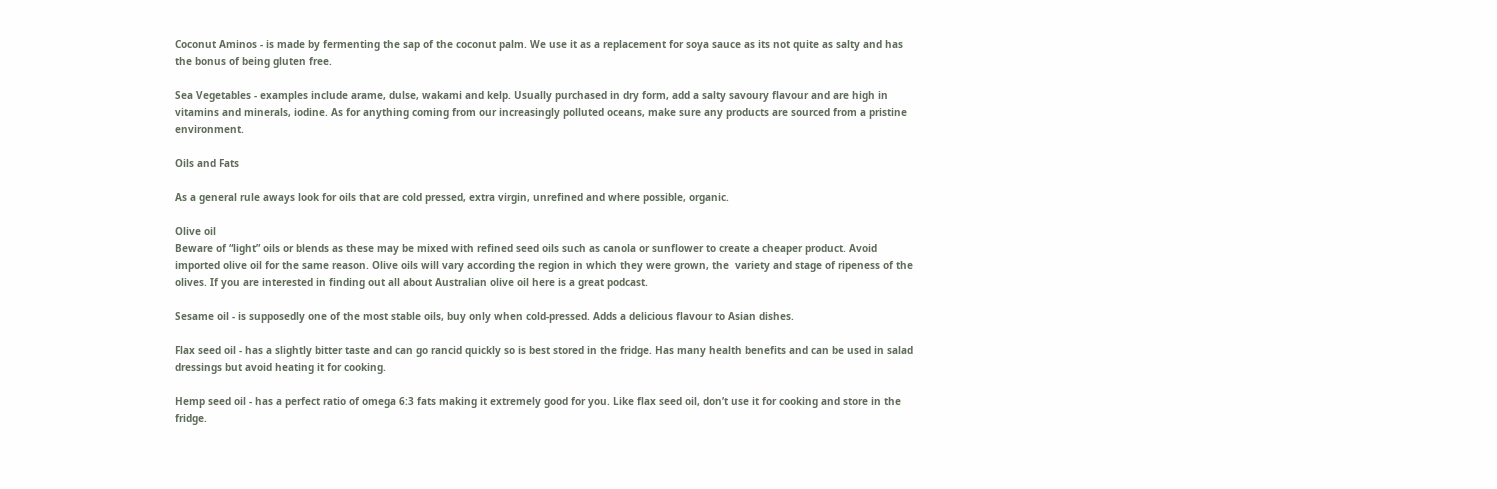Coconut Aminos - is made by fermenting the sap of the coconut palm. We use it as a replacement for soya sauce as its not quite as salty and has the bonus of being gluten free.

Sea Vegetables - examples include arame, dulse, wakami and kelp. Usually purchased in dry form, add a salty savoury flavour and are high in vitamins and minerals, iodine. As for anything coming from our increasingly polluted oceans, make sure any products are sourced from a pristine environment.

Oils and Fats

As a general rule aways look for oils that are cold pressed, extra virgin, unrefined and where possible, organic.

Olive oil
Beware of “light” oils or blends as these may be mixed with refined seed oils such as canola or sunflower to create a cheaper product. Avoid imported olive oil for the same reason. Olive oils will vary according the region in which they were grown, the  variety and stage of ripeness of the olives. If you are interested in finding out all about Australian olive oil here is a great podcast.

Sesame oil - is supposedly one of the most stable oils, buy only when cold-pressed. Adds a delicious flavour to Asian dishes.

Flax seed oil - has a slightly bitter taste and can go rancid quickly so is best stored in the fridge. Has many health benefits and can be used in salad dressings but avoid heating it for cooking.

Hemp seed oil - has a perfect ratio of omega 6:3 fats making it extremely good for you. Like flax seed oil, don’t use it for cooking and store in the fridge.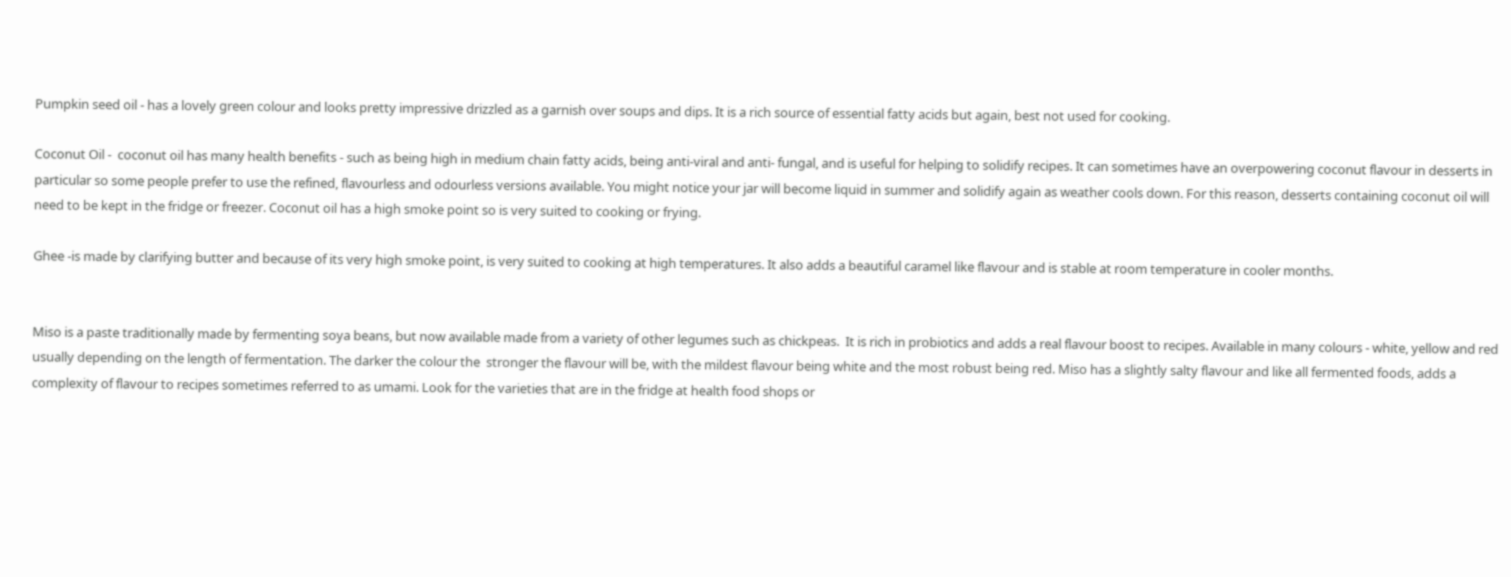Pumpkin seed oil - has a lovely green colour and looks pretty impressive drizzled as a garnish over soups and dips. It is a rich source of essential fatty acids but again, best not used for cooking.

Coconut Oil -  coconut oil has many health benefits - such as being high in medium chain fatty acids, being anti-viral and anti- fungal, and is useful for helping to solidify recipes. It can sometimes have an overpowering coconut flavour in desserts in particular so some people prefer to use the refined, flavourless and odourless versions available. You might notice your jar will become liquid in summer and solidify again as weather cools down. For this reason, desserts containing coconut oil will need to be kept in the fridge or freezer. Coconut oil has a high smoke point so is very suited to cooking or frying.

Ghee -is made by clarifying butter and because of its very high smoke point, is very suited to cooking at high temperatures. It also adds a beautiful caramel like flavour and is stable at room temperature in cooler months.


Miso is a paste traditionally made by fermenting soya beans, but now available made from a variety of other legumes such as chickpeas.  It is rich in probiotics and adds a real flavour boost to recipes. Available in many colours - white, yellow and red usually depending on the length of fermentation. The darker the colour the  stronger the flavour will be, with the mildest flavour being white and the most robust being red. Miso has a slightly salty flavour and like all fermented foods, adds a complexity of flavour to recipes sometimes referred to as umami. Look for the varieties that are in the fridge at health food shops or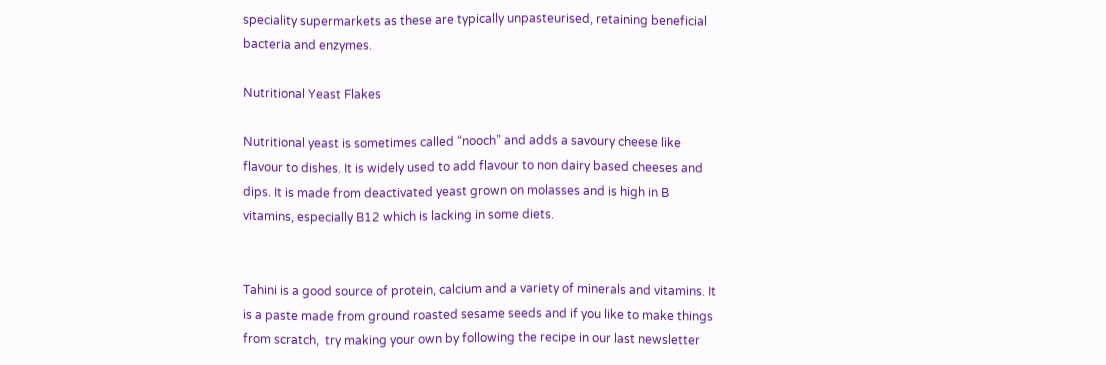speciality supermarkets as these are typically unpasteurised, retaining beneficial bacteria and enzymes.

Nutritional Yeast Flakes

Nutritional yeast is sometimes called “nooch” and adds a savoury cheese like flavour to dishes. It is widely used to add flavour to non dairy based cheeses and dips. It is made from deactivated yeast grown on molasses and is high in B vitamins, especially B12 which is lacking in some diets.


Tahini is a good source of protein, calcium and a variety of minerals and vitamins. It is a paste made from ground roasted sesame seeds and if you like to make things from scratch,  try making your own by following the recipe in our last newsletter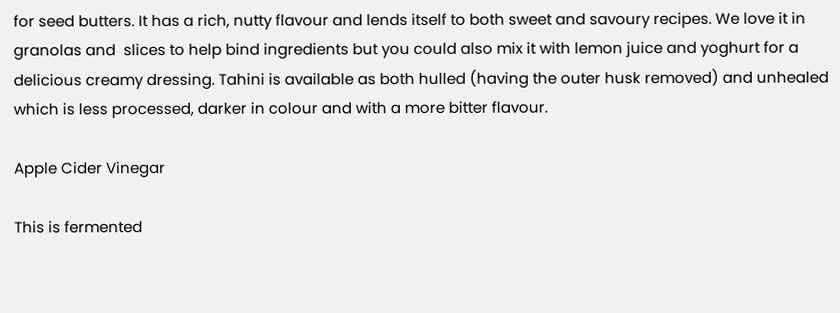for seed butters. It has a rich, nutty flavour and lends itself to both sweet and savoury recipes. We love it in granolas and  slices to help bind ingredients but you could also mix it with lemon juice and yoghurt for a delicious creamy dressing. Tahini is available as both hulled (having the outer husk removed) and unhealed which is less processed, darker in colour and with a more bitter flavour.

Apple Cider Vinegar

This is fermented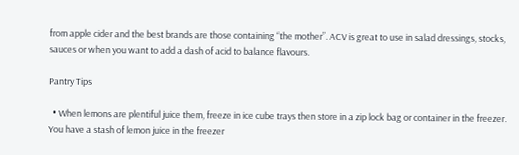from apple cider and the best brands are those containing “the mother”. ACV is great to use in salad dressings, stocks, sauces or when you want to add a dash of acid to balance flavours.

Pantry Tips

  • When lemons are plentiful juice them, freeze in ice cube trays then store in a zip lock bag or container in the freezer. You have a stash of lemon juice in the freezer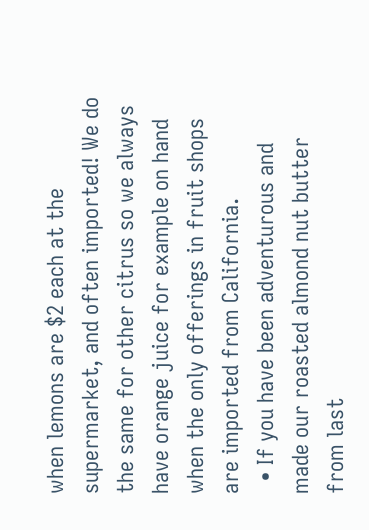when lemons are $2 each at the supermarket, and often imported! We do the same for other citrus so we always have orange juice for example on hand when the only offerings in fruit shops are imported from California.
  • If you have been adventurous and made our roasted almond nut butter from last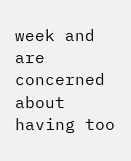week and are concerned about having too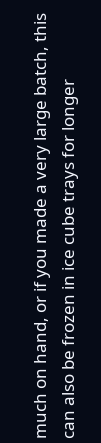much on hand, or if you made a very large batch, this can also be frozen in ice cube trays for longer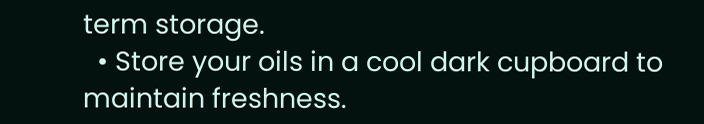term storage.
  • Store your oils in a cool dark cupboard to maintain freshness.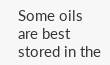Some oils are best stored in the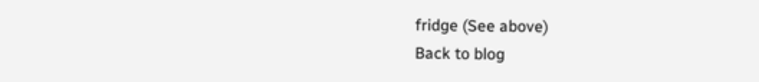fridge (See above)
Back to blog